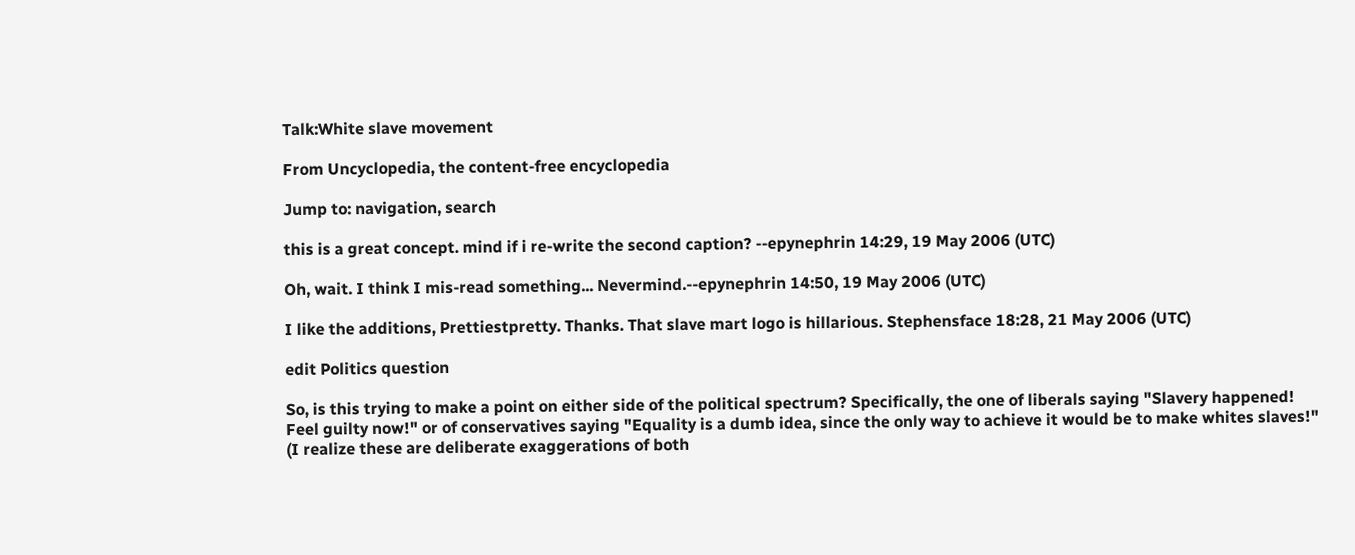Talk:White slave movement

From Uncyclopedia, the content-free encyclopedia

Jump to: navigation, search

this is a great concept. mind if i re-write the second caption? --epynephrin 14:29, 19 May 2006 (UTC)

Oh, wait. I think I mis-read something... Nevermind.--epynephrin 14:50, 19 May 2006 (UTC)

I like the additions, Prettiestpretty. Thanks. That slave mart logo is hillarious. Stephensface 18:28, 21 May 2006 (UTC)

edit Politics question

So, is this trying to make a point on either side of the political spectrum? Specifically, the one of liberals saying "Slavery happened! Feel guilty now!" or of conservatives saying "Equality is a dumb idea, since the only way to achieve it would be to make whites slaves!" (I realize these are deliberate exaggerations of both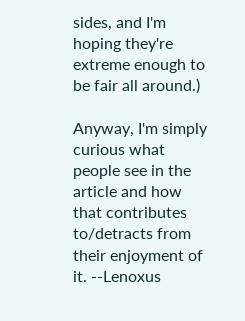sides, and I'm hoping they're extreme enough to be fair all around.)

Anyway, I'm simply curious what people see in the article and how that contributes to/detracts from their enjoyment of it. --Lenoxus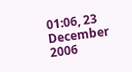01:06, 23 December 2006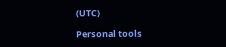(UTC)

Personal tools